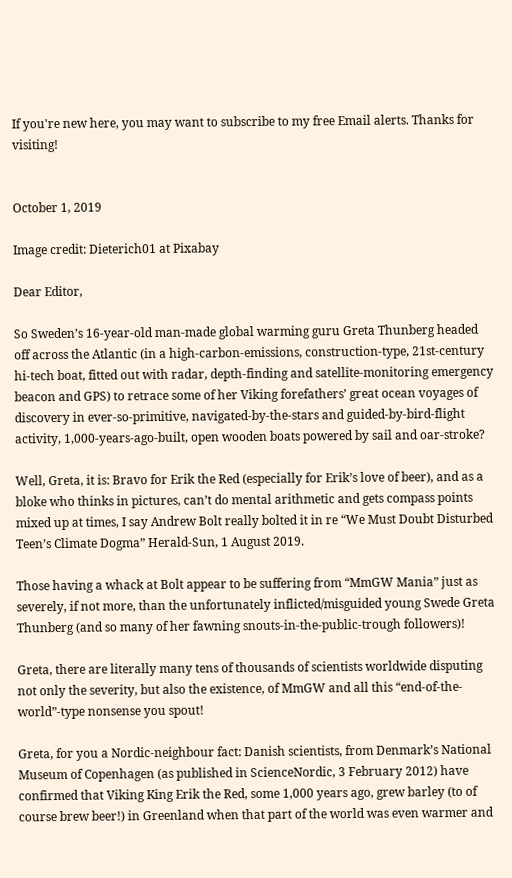If you're new here, you may want to subscribe to my free Email alerts. Thanks for visiting!


October 1, 2019

Image credit: Dieterich01 at Pixabay

Dear Editor,

So Sweden’s 16-year-old man-made global warming guru Greta Thunberg headed off across the Atlantic (in a high-carbon-emissions, construction-type, 21st-century hi-tech boat, fitted out with radar, depth-finding and satellite-monitoring emergency beacon and GPS) to retrace some of her Viking forefathers’ great ocean voyages of discovery in ever-so-primitive, navigated-by-the-stars and guided-by-bird-flight activity, 1,000-years-ago-built, open wooden boats powered by sail and oar-stroke?

Well, Greta, it is: Bravo for Erik the Red (especially for Erik’s love of beer), and as a bloke who thinks in pictures, can’t do mental arithmetic and gets compass points mixed up at times, I say Andrew Bolt really bolted it in re “We Must Doubt Disturbed Teen’s Climate Dogma” Herald-Sun, 1 August 2019.

Those having a whack at Bolt appear to be suffering from “MmGW Mania” just as severely, if not more, than the unfortunately inflicted/misguided young Swede Greta Thunberg (and so many of her fawning snouts-in-the-public-trough followers)!

Greta, there are literally many tens of thousands of scientists worldwide disputing not only the severity, but also the existence, of MmGW and all this “end-of-the-world”-type nonsense you spout!

Greta, for you a Nordic-neighbour fact: Danish scientists, from Denmark’s National Museum of Copenhagen (as published in ScienceNordic, 3 February 2012) have confirmed that Viking King Erik the Red, some 1,000 years ago, grew barley (to of course brew beer!) in Greenland when that part of the world was even warmer and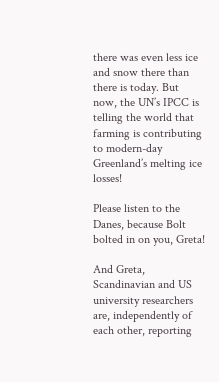there was even less ice and snow there than there is today. But now, the UN’s IPCC is telling the world that farming is contributing to modern-day Greenland’s melting ice losses!

Please listen to the Danes, because Bolt bolted in on you, Greta!

And Greta, Scandinavian and US university researchers are, independently of each other, reporting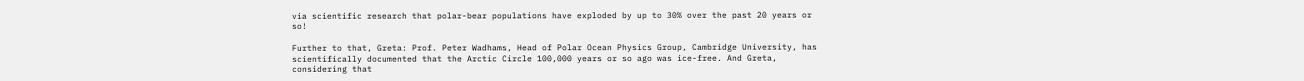via scientific research that polar-bear populations have exploded by up to 30% over the past 20 years or so!

Further to that, Greta: Prof. Peter Wadhams, Head of Polar Ocean Physics Group, Cambridge University, has scientifically documented that the Arctic Circle 100,000 years or so ago was ice-free. And Greta, considering that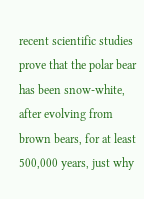recent scientific studies prove that the polar bear has been snow-white, after evolving from brown bears, for at least 500,000 years, just why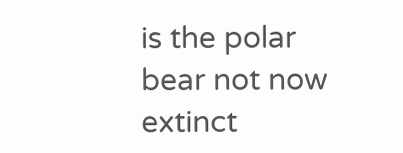is the polar bear not now extinct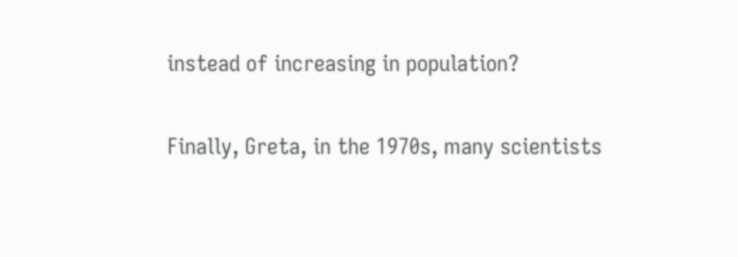instead of increasing in population?

Finally, Greta, in the 1970s, many scientists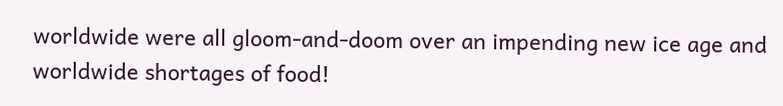worldwide were all gloom-and-doom over an impending new ice age and worldwide shortages of food!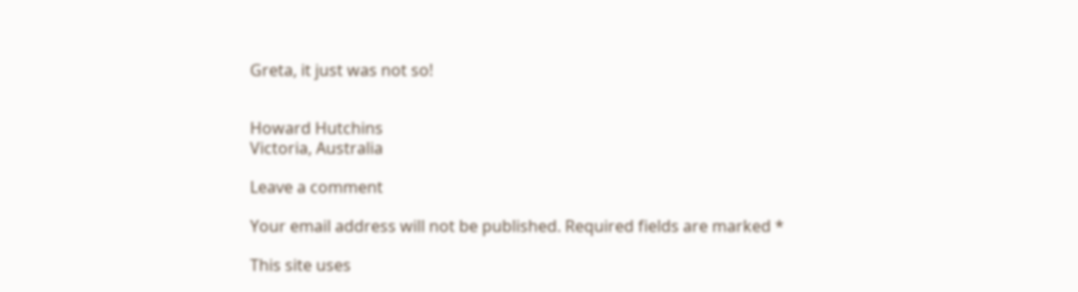Greta, it just was not so!


Howard Hutchins
Victoria, Australia

Leave a comment

Your email address will not be published. Required fields are marked *

This site uses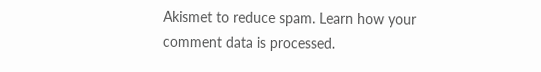Akismet to reduce spam. Learn how your comment data is processed.